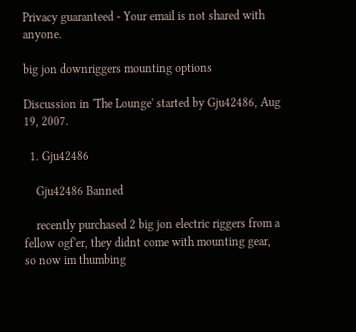Privacy guaranteed - Your email is not shared with anyone.

big jon downriggers mounting options

Discussion in 'The Lounge' started by Gju42486, Aug 19, 2007.

  1. Gju42486

    Gju42486 Banned

    recently purchased 2 big jon electric riggers from a fellow ogf'er, they didnt come with mounting gear, so now im thumbing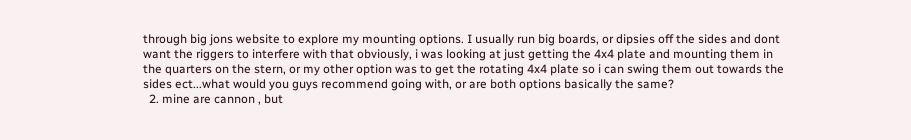through big jons website to explore my mounting options. I usually run big boards, or dipsies off the sides and dont want the riggers to interfere with that obviously, i was looking at just getting the 4x4 plate and mounting them in the quarters on the stern, or my other option was to get the rotating 4x4 plate so i can swing them out towards the sides ect...what would you guys recommend going with, or are both options basically the same?
  2. mine are cannon , but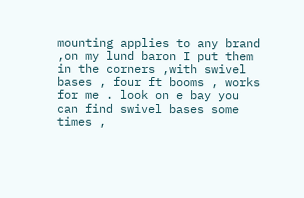mounting applies to any brand ,on my lund baron I put them in the corners ,with swivel bases , four ft booms , works for me . look on e bay you can find swivel bases some times ,